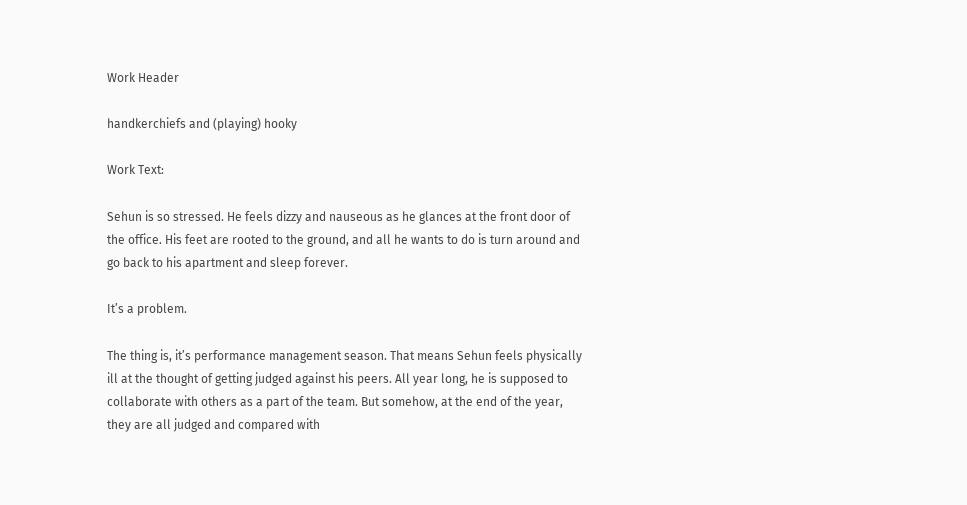Work Header

handkerchiefs and (playing) hooky

Work Text:

Sehun is so stressed. He feels dizzy and nauseous as he glances at the front door of the office. His feet are rooted to the ground, and all he wants to do is turn around and go back to his apartment and sleep forever.

It’s a problem.

The thing is, it’s performance management season. That means Sehun feels physically ill at the thought of getting judged against his peers. All year long, he is supposed to collaborate with others as a part of the team. But somehow, at the end of the year, they are all judged and compared with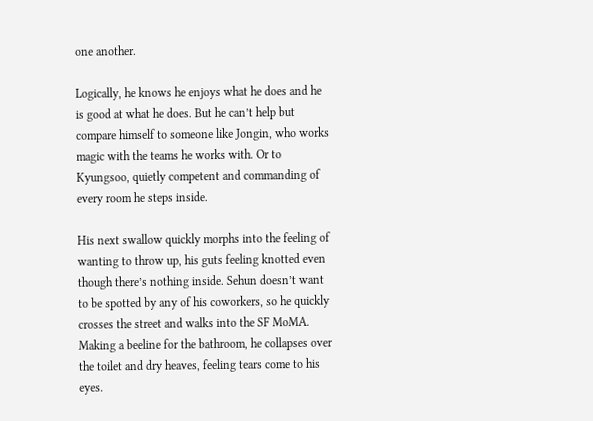one another.

Logically, he knows he enjoys what he does and he is good at what he does. But he can’t help but compare himself to someone like Jongin, who works magic with the teams he works with. Or to Kyungsoo, quietly competent and commanding of every room he steps inside.

His next swallow quickly morphs into the feeling of wanting to throw up, his guts feeling knotted even though there’s nothing inside. Sehun doesn’t want to be spotted by any of his coworkers, so he quickly crosses the street and walks into the SF MoMA. Making a beeline for the bathroom, he collapses over the toilet and dry heaves, feeling tears come to his eyes.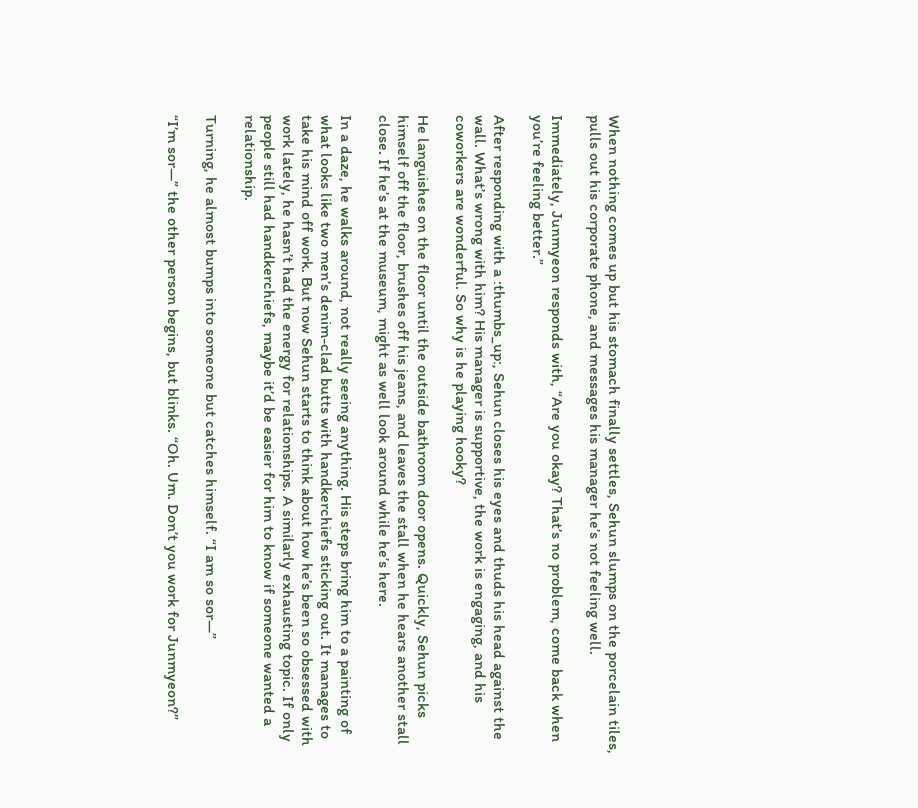When nothing comes up but his stomach finally settles, Sehun slumps on the porcelain tiles, pulls out his corporate phone, and messages his manager he’s not feeling well.

Immediately, Junmyeon responds with, “Are you okay? That’s no problem, come back when you’re feeling better.”

After responding with a :thumbs_up:, Sehun closes his eyes and thuds his head against the wall. What’s wrong with him? His manager is supportive, the work is engaging, and his coworkers are wonderful. So why is he playing hooky?

He languishes on the floor until the outside bathroom door opens. Quickly, Sehun picks himself off the floor, brushes off his jeans, and leaves the stall when he hears another stall close. If he’s at the museum, might as well look around while he’s here.

In a daze, he walks around, not really seeing anything. His steps bring him to a painting of what looks like two men’s denim-clad butts with handkerchiefs sticking out. It manages to take his mind off work. But now Sehun starts to think about how he’s been so obsessed with work lately, he hasn’t had the energy for relationships. A similarly exhausting topic. If only people still had handkerchiefs, maybe it’d be easier for him to know if someone wanted a relationship.

Turning, he almost bumps into someone but catches himself. “I am so sor—”

“I’m sor—” the other person begins, but blinks. “Oh. Um. Don’t you work for Junmyeon?”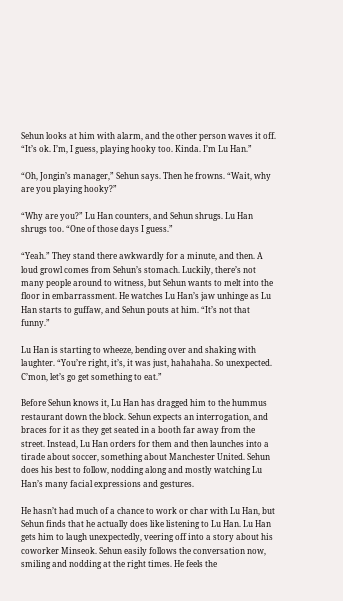Sehun looks at him with alarm, and the other person waves it off. “It’s ok. I’m, I guess, playing hooky too. Kinda. I’m Lu Han.”

“Oh, Jongin’s manager,” Sehun says. Then he frowns. “Wait, why are you playing hooky?”

“Why are you?” Lu Han counters, and Sehun shrugs. Lu Han shrugs too. “One of those days I guess.”

“Yeah.” They stand there awkwardly for a minute, and then. A loud growl comes from Sehun’s stomach. Luckily, there’s not many people around to witness, but Sehun wants to melt into the floor in embarrassment. He watches Lu Han’s jaw unhinge as Lu Han starts to guffaw, and Sehun pouts at him. “It’s not that funny.”

Lu Han is starting to wheeze, bending over and shaking with laughter. “You’re right, it’s, it was just, hahahaha. So unexpected. C’mon, let’s go get something to eat.”

Before Sehun knows it, Lu Han has dragged him to the hummus restaurant down the block. Sehun expects an interrogation, and braces for it as they get seated in a booth far away from the street. Instead, Lu Han orders for them and then launches into a tirade about soccer, something about Manchester United. Sehun does his best to follow, nodding along and mostly watching Lu Han’s many facial expressions and gestures.

He hasn’t had much of a chance to work or char with Lu Han, but Sehun finds that he actually does like listening to Lu Han. Lu Han gets him to laugh unexpectedly, veering off into a story about his coworker Minseok. Sehun easily follows the conversation now, smiling and nodding at the right times. He feels the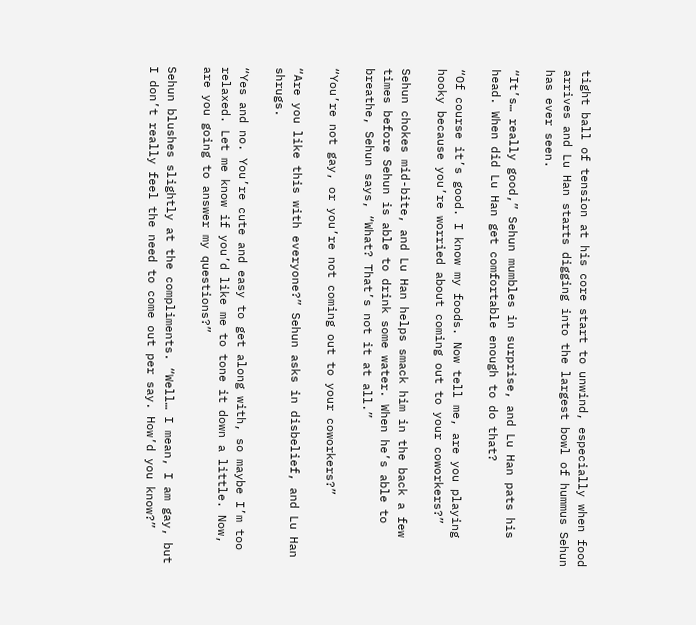tight ball of tension at his core start to unwind, especially when food arrives and Lu Han starts digging into the largest bowl of hummus Sehun has ever seen.

“It’s… really good,” Sehun mumbles in surprise, and Lu Han pats his head. When did Lu Han get comfortable enough to do that?

“Of course it’s good. I know my foods. Now tell me, are you playing hooky because you’re worried about coming out to your coworkers?”

Sehun chokes mid-bite, and Lu Han helps smack him in the back a few times before Sehun is able to drink some water. When he’s able to breathe, Sehun says, “What? That’s not it at all.”

“You’re not gay, or you’re not coming out to your coworkers?”

“Are you like this with everyone?” Sehun asks in disbelief, and Lu Han shrugs.

“Yes and no. You’re cute and easy to get along with, so maybe I’m too relaxed. Let me know if you’d like me to tone it down a little. Now, are you going to answer my questions?”

Sehun blushes slightly at the compliments. “Well… I mean, I am gay, but I don’t really feel the need to come out per say. How’d you know?”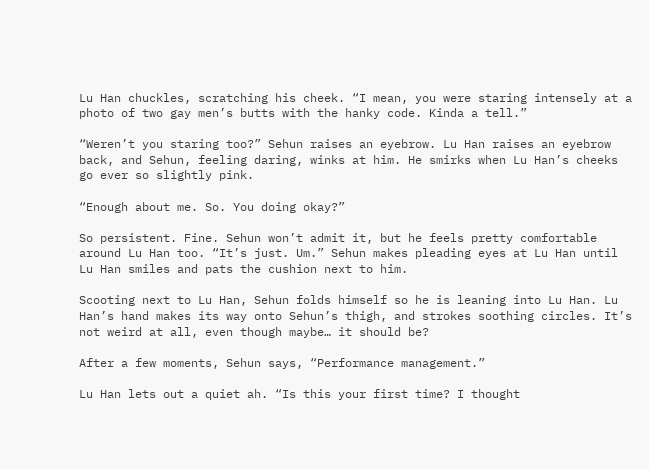Lu Han chuckles, scratching his cheek. “I mean, you were staring intensely at a photo of two gay men’s butts with the hanky code. Kinda a tell.”

“Weren’t you staring too?” Sehun raises an eyebrow. Lu Han raises an eyebrow back, and Sehun, feeling daring, winks at him. He smirks when Lu Han’s cheeks go ever so slightly pink.

“Enough about me. So. You doing okay?”

So persistent. Fine. Sehun won’t admit it, but he feels pretty comfortable around Lu Han too. “It’s just. Um.” Sehun makes pleading eyes at Lu Han until Lu Han smiles and pats the cushion next to him.

Scooting next to Lu Han, Sehun folds himself so he is leaning into Lu Han. Lu Han’s hand makes its way onto Sehun’s thigh, and strokes soothing circles. It’s not weird at all, even though maybe… it should be?

After a few moments, Sehun says, “Performance management.”

Lu Han lets out a quiet ah. “Is this your first time? I thought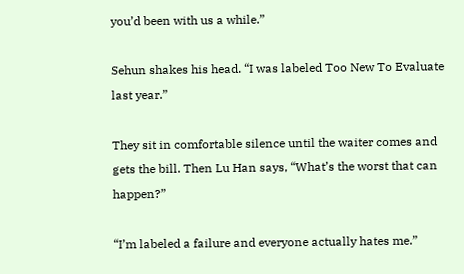you’d been with us a while.”

Sehun shakes his head. “I was labeled Too New To Evaluate last year.”

They sit in comfortable silence until the waiter comes and gets the bill. Then Lu Han says, “What’s the worst that can happen?”

“I’m labeled a failure and everyone actually hates me.”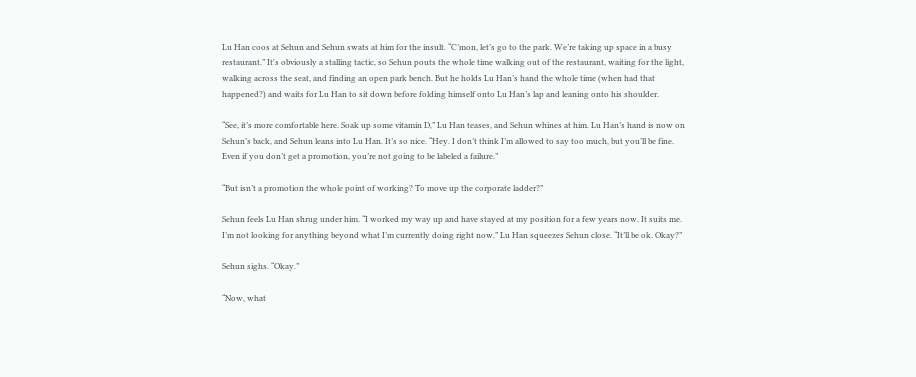Lu Han coos at Sehun and Sehun swats at him for the insult. “C’mon, let’s go to the park. We’re taking up space in a busy restaurant.” It's obviously a stalling tactic, so Sehun pouts the whole time walking out of the restaurant, waiting for the light, walking across the seat, and finding an open park bench. But he holds Lu Han’s hand the whole time (when had that happened?) and waits for Lu Han to sit down before folding himself onto Lu Han’s lap and leaning onto his shoulder.

“See, it’s more comfortable here. Soak up some vitamin D,” Lu Han teases, and Sehun whines at him. Lu Han’s hand is now on Sehun’s back, and Sehun leans into Lu Han. It’s so nice. “Hey. I don’t think I’m allowed to say too much, but you’ll be fine. Even if you don’t get a promotion, you’re not going to be labeled a failure.”

“But isn’t a promotion the whole point of working? To move up the corporate ladder?”

Sehun feels Lu Han shrug under him. “I worked my way up and have stayed at my position for a few years now. It suits me. I’m not looking for anything beyond what I’m currently doing right now.” Lu Han squeezes Sehun close. “It’ll be ok. Okay?”

Sehun sighs. “Okay.”

“Now, what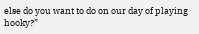else do you want to do on our day of playing hooky?”